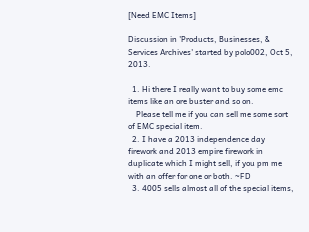[Need EMC Items]

Discussion in 'Products, Businesses, & Services Archives' started by polo002, Oct 5, 2013.

  1. Hi there I really want to buy some emc items like an ore buster and so on.
    Please tell me if you can sell me some sort of EMC special item.
  2. I have a 2013 independence day firework and 2013 empire firework in duplicate which I might sell, if you pm me with an offer for one or both. ~FD
  3. 4005 sells almost all of the special items,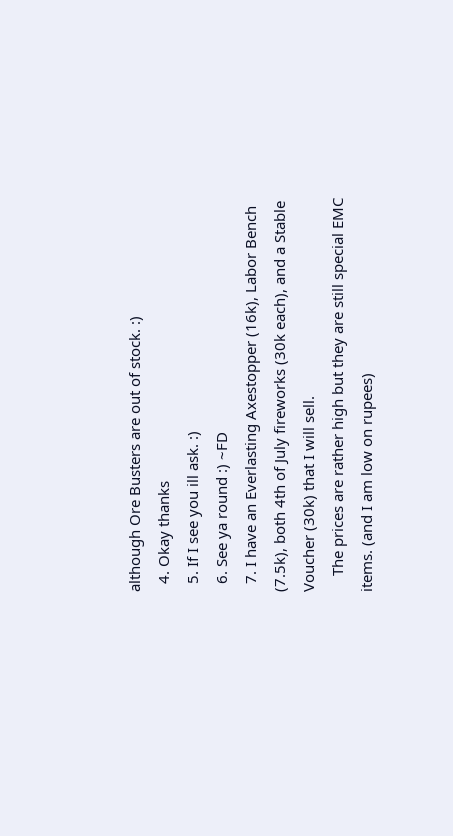although Ore Busters are out of stock. :)
  4. Okay thanks
  5. If I see you ill ask. :)
  6. See ya round :) ~FD
  7. I have an Everlasting Axestopper (16k), Labor Bench (7.5k), both 4th of July fireworks (30k each), and a Stable Voucher (30k) that I will sell.
    The prices are rather high but they are still special EMC items. (and I am low on rupees)